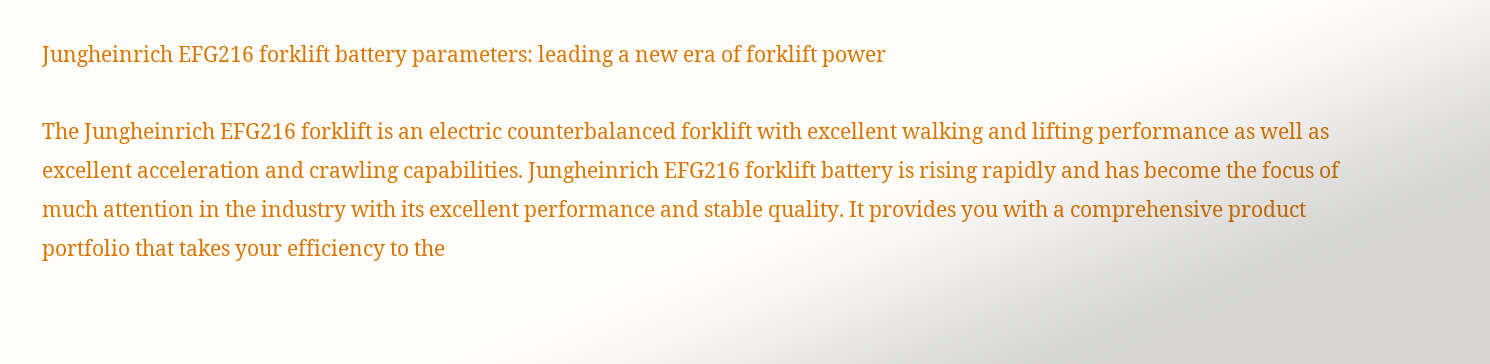Jungheinrich EFG216 forklift battery parameters: leading a new era of forklift power

The Jungheinrich EFG216 forklift is an electric counterbalanced forklift with excellent walking and lifting performance as well as excellent acceleration and crawling capabilities. Jungheinrich EFG216 forklift battery is rising rapidly and has become the focus of much attention in the industry with its excellent performance and stable quality. It provides you with a comprehensive product portfolio that takes your efficiency to the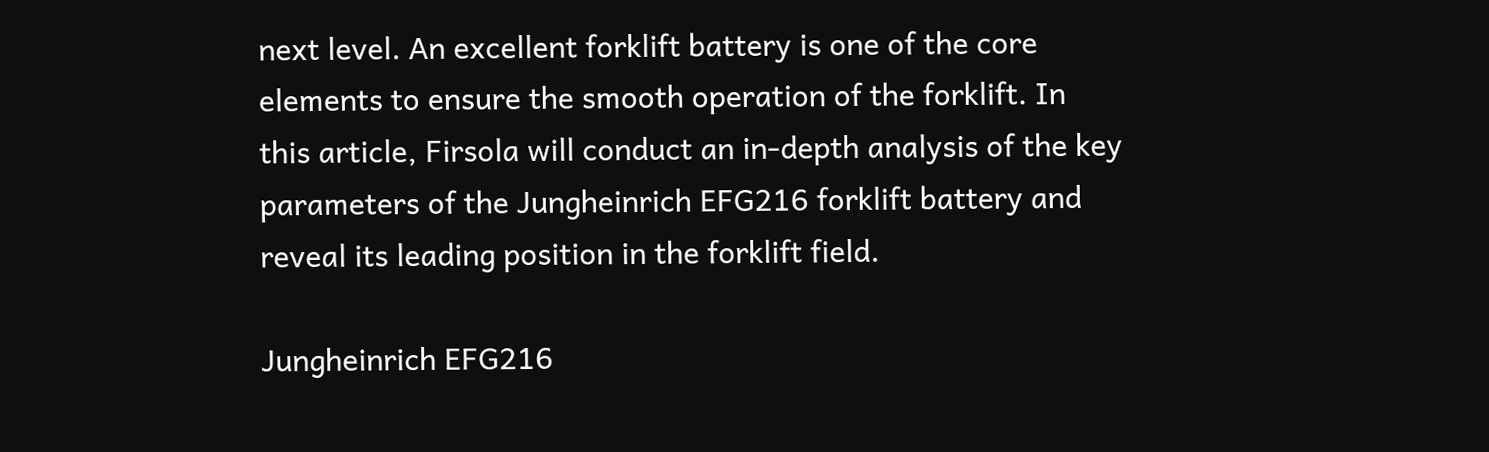next level. An excellent forklift battery is one of the core elements to ensure the smooth operation of the forklift. In this article, Firsola will conduct an in-depth analysis of the key parameters of the Jungheinrich EFG216 forklift battery and reveal its leading position in the forklift field.

Jungheinrich EFG216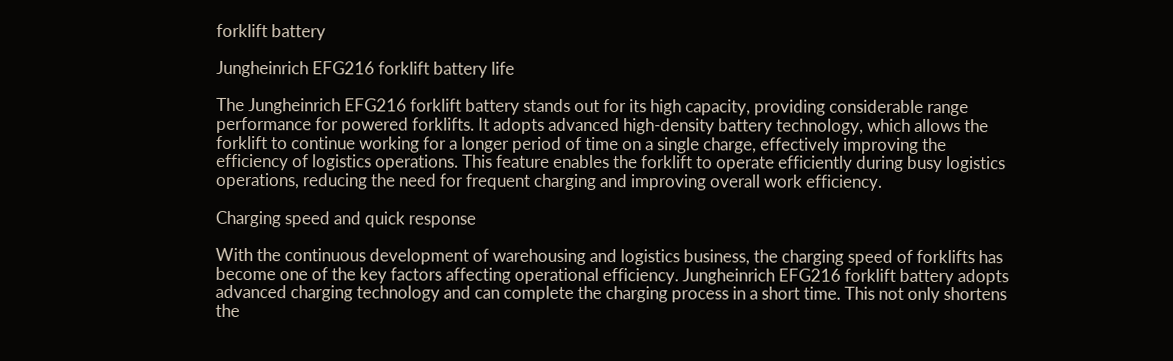forklift battery

Jungheinrich EFG216 forklift battery life

The Jungheinrich EFG216 forklift battery stands out for its high capacity, providing considerable range performance for powered forklifts. It adopts advanced high-density battery technology, which allows the forklift to continue working for a longer period of time on a single charge, effectively improving the efficiency of logistics operations. This feature enables the forklift to operate efficiently during busy logistics operations, reducing the need for frequent charging and improving overall work efficiency.

Charging speed and quick response

With the continuous development of warehousing and logistics business, the charging speed of forklifts has become one of the key factors affecting operational efficiency. Jungheinrich EFG216 forklift battery adopts advanced charging technology and can complete the charging process in a short time. This not only shortens the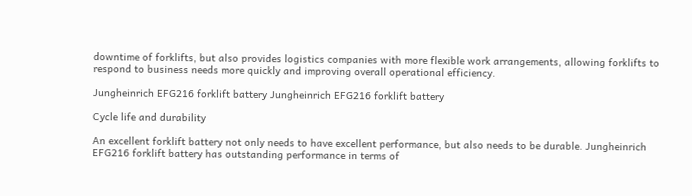downtime of forklifts, but also provides logistics companies with more flexible work arrangements, allowing forklifts to respond to business needs more quickly and improving overall operational efficiency.

Jungheinrich EFG216 forklift battery Jungheinrich EFG216 forklift battery

Cycle life and durability

An excellent forklift battery not only needs to have excellent performance, but also needs to be durable. Jungheinrich EFG216 forklift battery has outstanding performance in terms of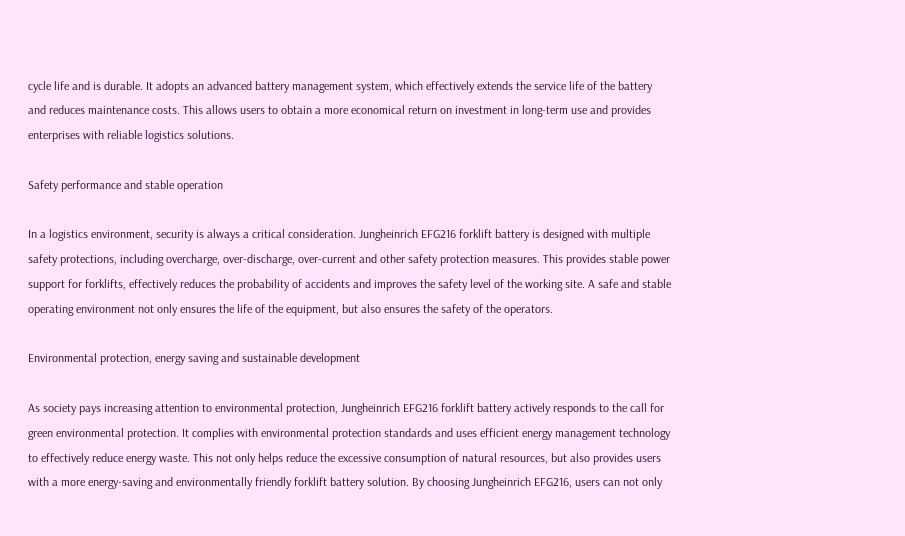cycle life and is durable. It adopts an advanced battery management system, which effectively extends the service life of the battery and reduces maintenance costs. This allows users to obtain a more economical return on investment in long-term use and provides enterprises with reliable logistics solutions.

Safety performance and stable operation

In a logistics environment, security is always a critical consideration. Jungheinrich EFG216 forklift battery is designed with multiple safety protections, including overcharge, over-discharge, over-current and other safety protection measures. This provides stable power support for forklifts, effectively reduces the probability of accidents and improves the safety level of the working site. A safe and stable operating environment not only ensures the life of the equipment, but also ensures the safety of the operators.

Environmental protection, energy saving and sustainable development

As society pays increasing attention to environmental protection, Jungheinrich EFG216 forklift battery actively responds to the call for green environmental protection. It complies with environmental protection standards and uses efficient energy management technology to effectively reduce energy waste. This not only helps reduce the excessive consumption of natural resources, but also provides users with a more energy-saving and environmentally friendly forklift battery solution. By choosing Jungheinrich EFG216, users can not only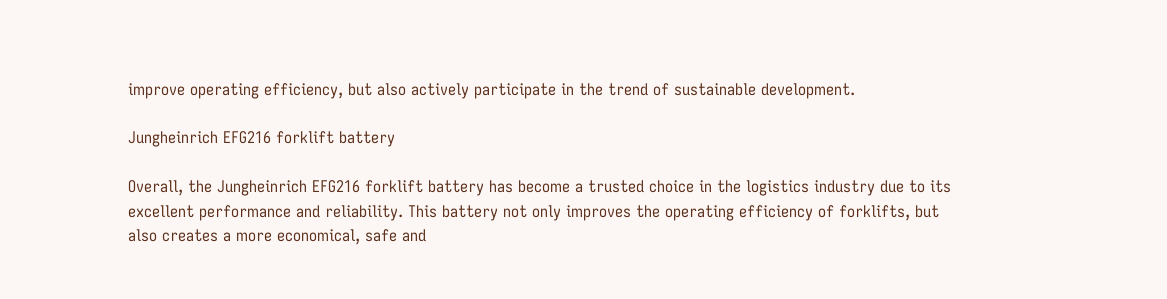improve operating efficiency, but also actively participate in the trend of sustainable development.

Jungheinrich EFG216 forklift battery

Overall, the Jungheinrich EFG216 forklift battery has become a trusted choice in the logistics industry due to its excellent performance and reliability. This battery not only improves the operating efficiency of forklifts, but also creates a more economical, safe and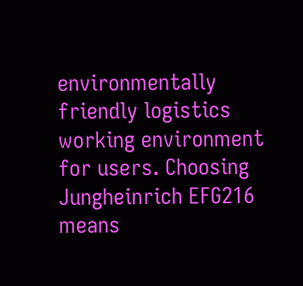environmentally friendly logistics working environment for users. Choosing Jungheinrich EFG216 means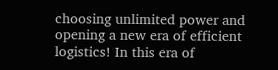choosing unlimited power and opening a new era of efficient logistics! In this era of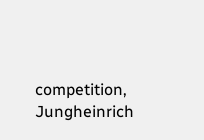competition, Jungheinrich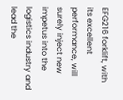EFG216 forklift, with its excellent performance, will surely inject new impetus into the logistics industry and lead the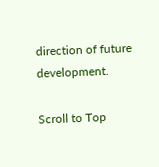direction of future development.

Scroll to Top